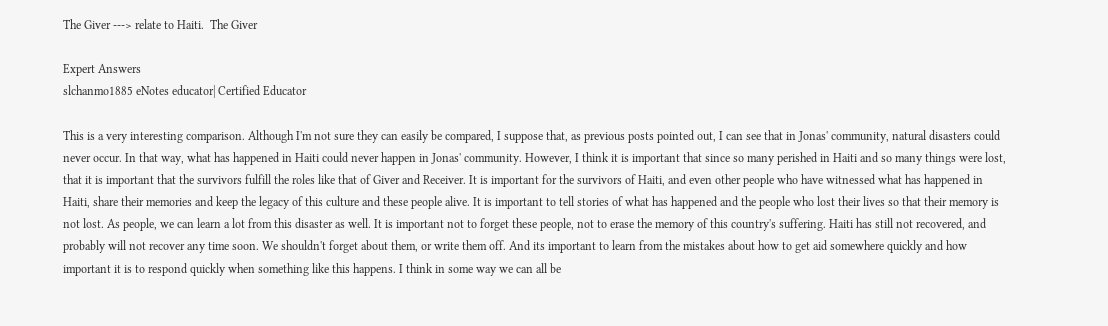The Giver ---> relate to Haiti.  The Giver

Expert Answers
slchanmo1885 eNotes educator| Certified Educator

This is a very interesting comparison. Although I'm not sure they can easily be compared, I suppose that, as previous posts pointed out, I can see that in Jonas' community, natural disasters could never occur. In that way, what has happened in Haiti could never happen in Jonas' community. However, I think it is important that since so many perished in Haiti and so many things were lost, that it is important that the survivors fulfill the roles like that of Giver and Receiver. It is important for the survivors of Haiti, and even other people who have witnessed what has happened in Haiti, share their memories and keep the legacy of this culture and these people alive. It is important to tell stories of what has happened and the people who lost their lives so that their memory is not lost. As people, we can learn a lot from this disaster as well. It is important not to forget these people, not to erase the memory of this country's suffering. Haiti has still not recovered, and probably will not recover any time soon. We shouldn't forget about them, or write them off. And its important to learn from the mistakes about how to get aid somewhere quickly and how important it is to respond quickly when something like this happens. I think in some way we can all be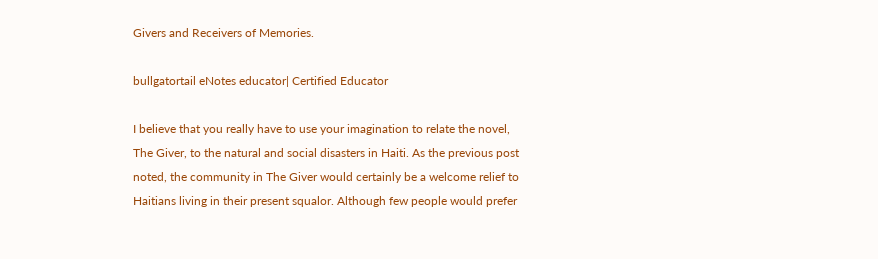Givers and Receivers of Memories.

bullgatortail eNotes educator| Certified Educator

I believe that you really have to use your imagination to relate the novel, The Giver, to the natural and social disasters in Haiti. As the previous post noted, the community in The Giver would certainly be a welcome relief to Haitians living in their present squalor. Although few people would prefer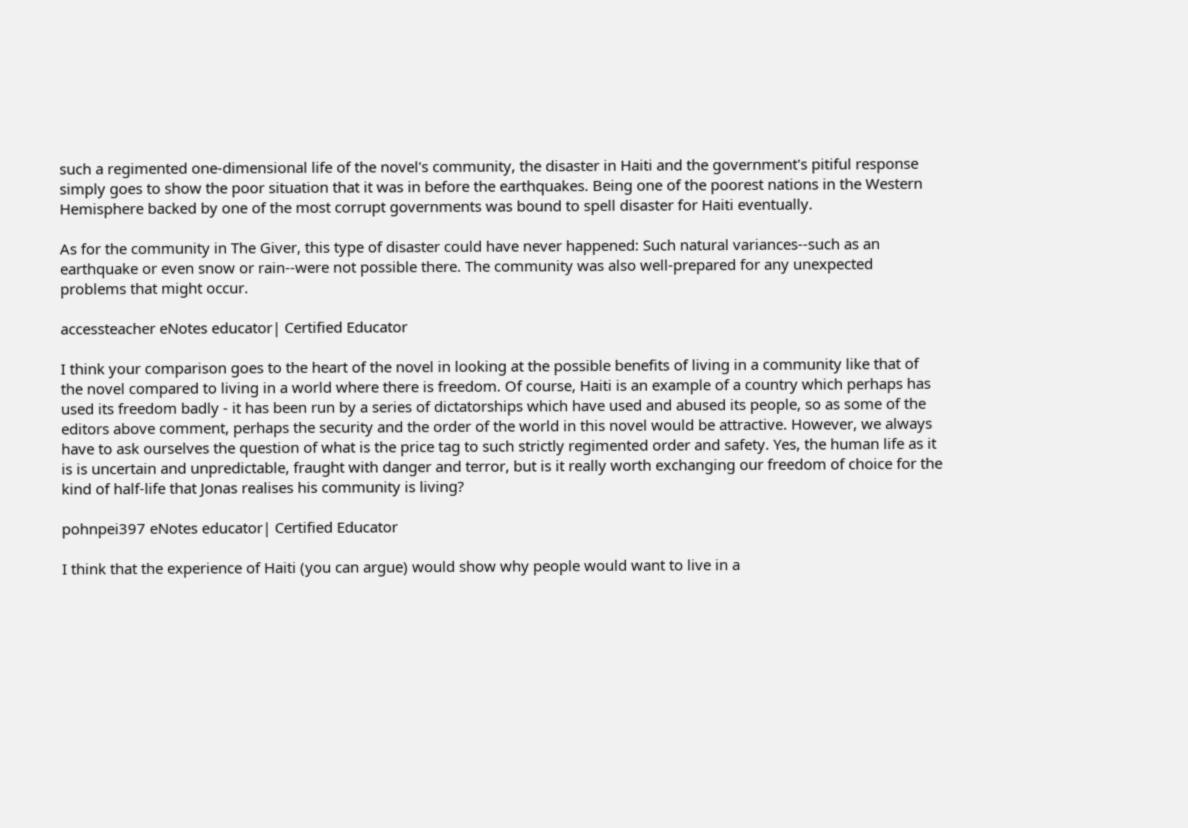such a regimented one-dimensional life of the novel's community, the disaster in Haiti and the government's pitiful response simply goes to show the poor situation that it was in before the earthquakes. Being one of the poorest nations in the Western Hemisphere backed by one of the most corrupt governments was bound to spell disaster for Haiti eventually.

As for the community in The Giver, this type of disaster could have never happened: Such natural variances--such as an earthquake or even snow or rain--were not possible there. The community was also well-prepared for any unexpected problems that might occur.

accessteacher eNotes educator| Certified Educator

I think your comparison goes to the heart of the novel in looking at the possible benefits of living in a community like that of the novel compared to living in a world where there is freedom. Of course, Haiti is an example of a country which perhaps has used its freedom badly - it has been run by a series of dictatorships which have used and abused its people, so as some of the editors above comment, perhaps the security and the order of the world in this novel would be attractive. However, we always have to ask ourselves the question of what is the price tag to such strictly regimented order and safety. Yes, the human life as it is is uncertain and unpredictable, fraught with danger and terror, but is it really worth exchanging our freedom of choice for the kind of half-life that Jonas realises his community is living?

pohnpei397 eNotes educator| Certified Educator

I think that the experience of Haiti (you can argue) would show why people would want to live in a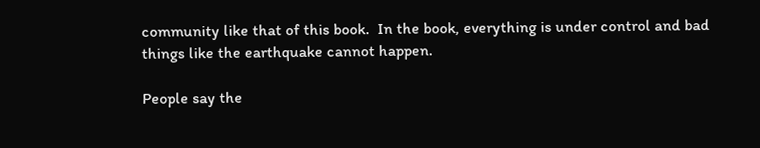community like that of this book.  In the book, everything is under control and bad things like the earthquake cannot happen.

People say the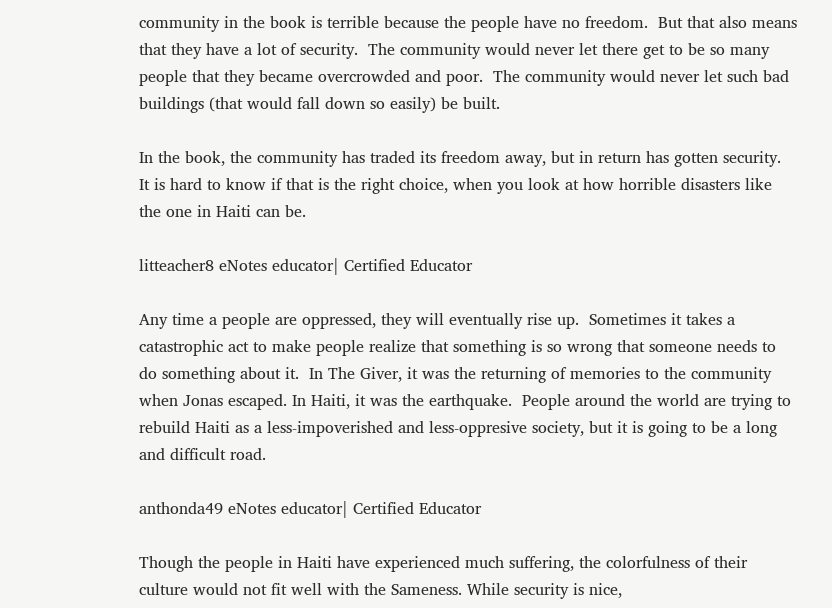community in the book is terrible because the people have no freedom.  But that also means that they have a lot of security.  The community would never let there get to be so many people that they became overcrowded and poor.  The community would never let such bad buildings (that would fall down so easily) be built.

In the book, the community has traded its freedom away, but in return has gotten security.  It is hard to know if that is the right choice, when you look at how horrible disasters like the one in Haiti can be.

litteacher8 eNotes educator| Certified Educator

Any time a people are oppressed, they will eventually rise up.  Sometimes it takes a catastrophic act to make people realize that something is so wrong that someone needs to do something about it.  In The Giver, it was the returning of memories to the community when Jonas escaped. In Haiti, it was the earthquake.  People around the world are trying to rebuild Haiti as a less-impoverished and less-oppresive society, but it is going to be a long and difficult road.

anthonda49 eNotes educator| Certified Educator

Though the people in Haiti have experienced much suffering, the colorfulness of their culture would not fit well with the Sameness. While security is nice,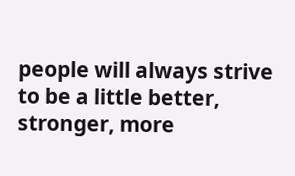people will always strive to be a little better, stronger, more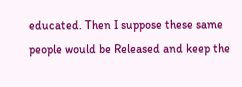educated. Then I suppose these same people would be Released and keep the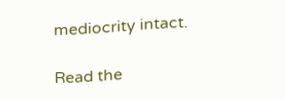mediocrity intact.

Read the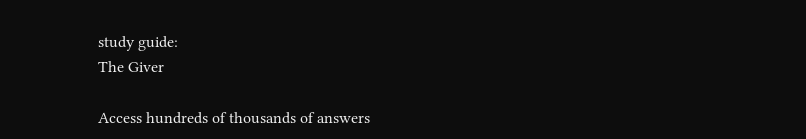study guide:
The Giver

Access hundreds of thousands of answers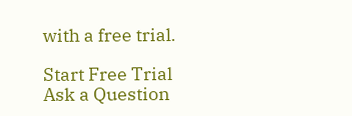with a free trial.

Start Free Trial
Ask a Question